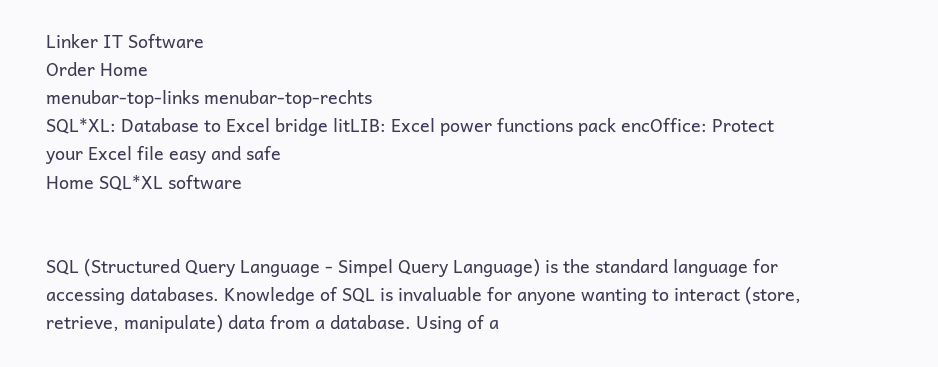Linker IT Software
Order Home
menubar-top-links menubar-top-rechts
SQL*XL: Database to Excel bridge litLIB: Excel power functions pack encOffice: Protect your Excel file easy and safe
Home SQL*XL software


SQL (Structured Query Language - Simpel Query Language) is the standard language for accessing databases. Knowledge of SQL is invaluable for anyone wanting to interact (store, retrieve, manipulate) data from a database. Using of a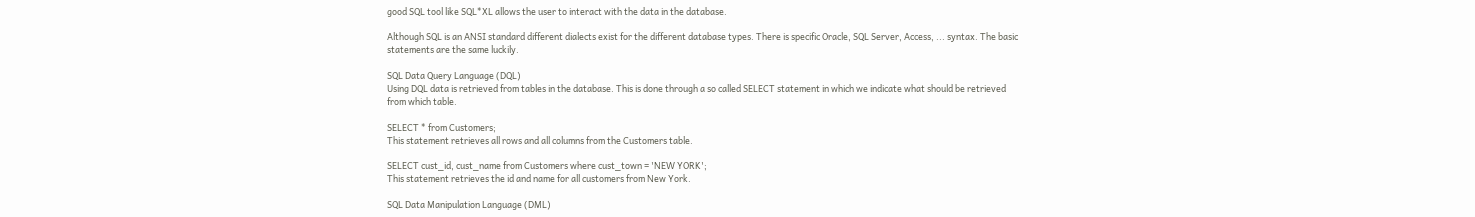good SQL tool like SQL*XL allows the user to interact with the data in the database.

Although SQL is an ANSI standard different dialects exist for the different database types. There is specific Oracle, SQL Server, Access, ... syntax. The basic statements are the same luckily.

SQL Data Query Language (DQL)
Using DQL data is retrieved from tables in the database. This is done through a so called SELECT statement in which we indicate what should be retrieved from which table.

SELECT * from Customers;
This statement retrieves all rows and all columns from the Customers table.

SELECT cust_id, cust_name from Customers where cust_town = 'NEW YORK';
This statement retrieves the id and name for all customers from New York.

SQL Data Manipulation Language (DML)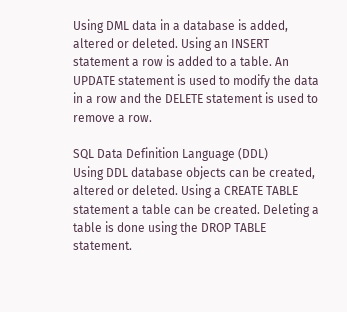Using DML data in a database is added, altered or deleted. Using an INSERT statement a row is added to a table. An UPDATE statement is used to modify the data in a row and the DELETE statement is used to remove a row.

SQL Data Definition Language (DDL)
Using DDL database objects can be created, altered or deleted. Using a CREATE TABLE statement a table can be created. Deleting a table is done using the DROP TABLE statement.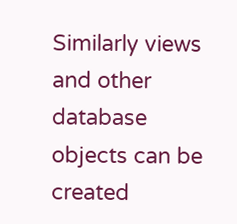Similarly views and other database objects can be created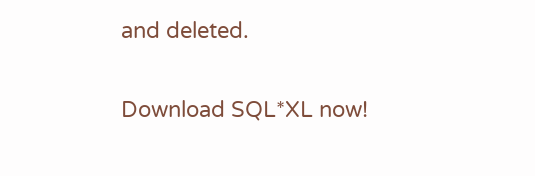and deleted.

Download SQL*XL now!